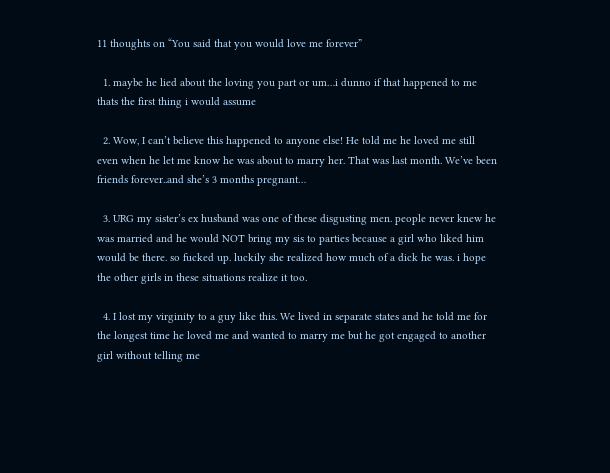11 thoughts on “You said that you would love me forever”

  1. maybe he lied about the loving you part or um…i dunno if that happened to me thats the first thing i would assume

  2. Wow, I can’t believe this happened to anyone else! He told me he loved me still even when he let me know he was about to marry her. That was last month. We’ve been friends forever..and she’s 3 months pregnant…

  3. URG my sister’s ex husband was one of these disgusting men. people never knew he was married and he would NOT bring my sis to parties because a girl who liked him would be there. so fucked up. luckily she realized how much of a dick he was. i hope the other girls in these situations realize it too.

  4. I lost my virginity to a guy like this. We lived in separate states and he told me for the longest time he loved me and wanted to marry me but he got engaged to another girl without telling me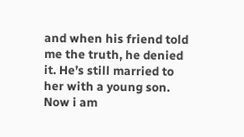and when his friend told me the truth, he denied it. He’s still married to her with a young son. Now i am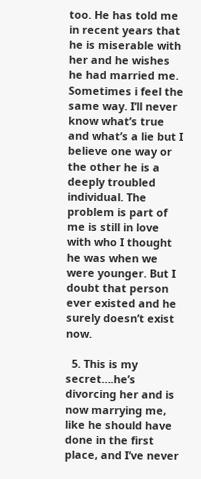too. He has told me in recent years that he is miserable with her and he wishes he had married me. Sometimes i feel the same way. I’ll never know what’s true and what’s a lie but I believe one way or the other he is a deeply troubled individual. The problem is part of me is still in love with who I thought he was when we were younger. But I doubt that person ever existed and he surely doesn’t exist now.

  5. This is my secret….he’s divorcing her and is now marrying me, like he should have done in the first place, and I’ve never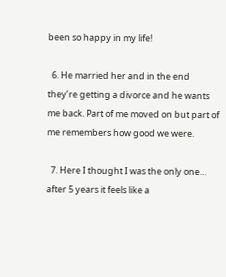been so happy in my life!

  6. He married her and in the end they’re getting a divorce and he wants me back. Part of me moved on but part of me remembers how good we were.

  7. Here I thought I was the only one… after 5 years it feels like a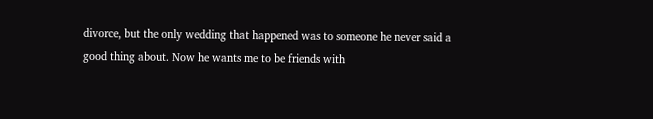divorce, but the only wedding that happened was to someone he never said a good thing about. Now he wants me to be friends with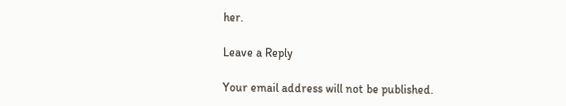her.

Leave a Reply

Your email address will not be published.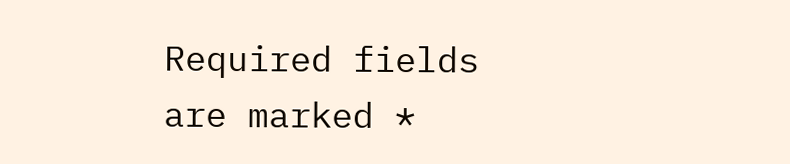Required fields are marked *